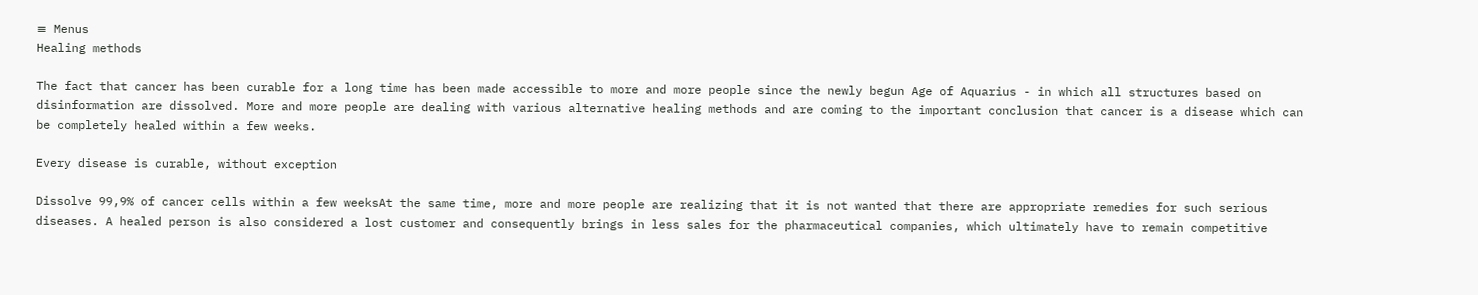≡ Menus
Healing methods

The fact that cancer has been curable for a long time has been made accessible to more and more people since the newly begun Age of Aquarius - in which all structures based on disinformation are dissolved. More and more people are dealing with various alternative healing methods and are coming to the important conclusion that cancer is a disease which can be completely healed within a few weeks.

Every disease is curable, without exception

Dissolve 99,9% of cancer cells within a few weeksAt the same time, more and more people are realizing that it is not wanted that there are appropriate remedies for such serious diseases. A healed person is also considered a lost customer and consequently brings in less sales for the pharmaceutical companies, which ultimately have to remain competitive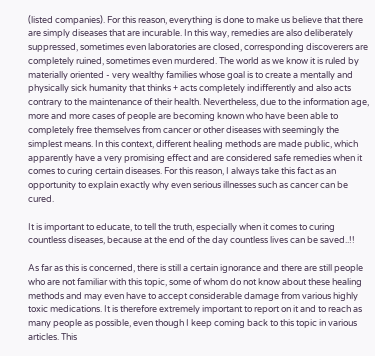(listed companies). For this reason, everything is done to make us believe that there are simply diseases that are incurable. In this way, remedies are also deliberately suppressed, sometimes even laboratories are closed, corresponding discoverers are completely ruined, sometimes even murdered. The world as we know it is ruled by materially oriented - very wealthy families whose goal is to create a mentally and physically sick humanity that thinks + acts completely indifferently and also acts contrary to the maintenance of their health. Nevertheless, due to the information age, more and more cases of people are becoming known who have been able to completely free themselves from cancer or other diseases with seemingly the simplest means. In this context, different healing methods are made public, which apparently have a very promising effect and are considered safe remedies when it comes to curing certain diseases. For this reason, I always take this fact as an opportunity to explain exactly why even serious illnesses such as cancer can be cured.

It is important to educate, to tell the truth, especially when it comes to curing countless diseases, because at the end of the day countless lives can be saved..!!

As far as this is concerned, there is still a certain ignorance and there are still people who are not familiar with this topic, some of whom do not know about these healing methods and may even have to accept considerable damage from various highly toxic medications. It is therefore extremely important to report on it and to reach as many people as possible, even though I keep coming back to this topic in various articles. This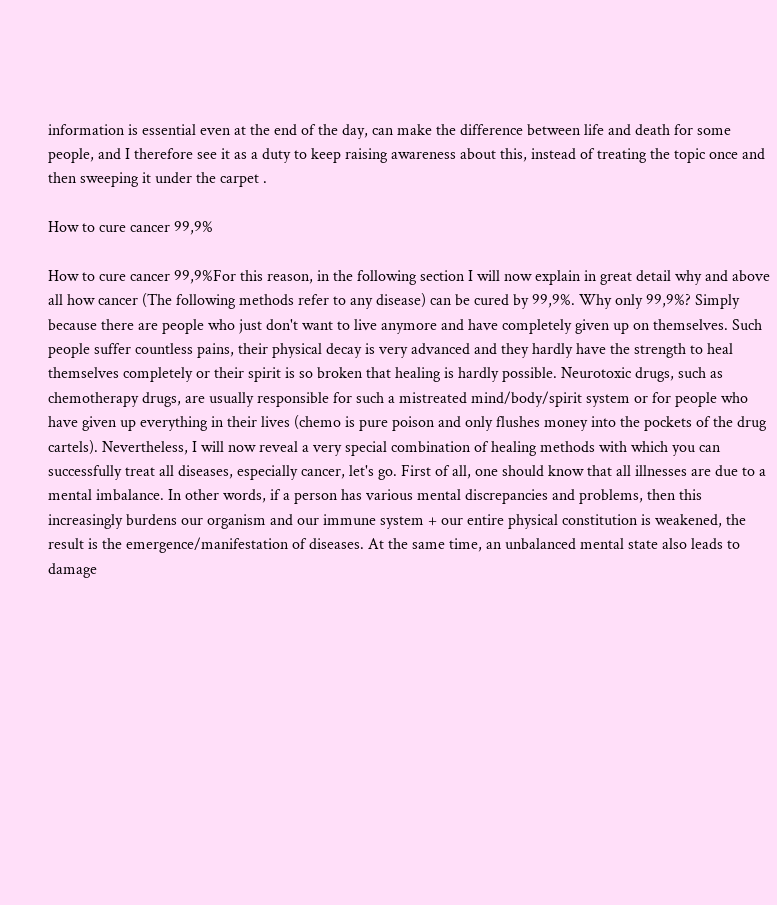information is essential even at the end of the day, can make the difference between life and death for some people, and I therefore see it as a duty to keep raising awareness about this, instead of treating the topic once and then sweeping it under the carpet .

How to cure cancer 99,9%

How to cure cancer 99,9%For this reason, in the following section I will now explain in great detail why and above all how cancer (The following methods refer to any disease) can be cured by 99,9%. Why only 99,9%? Simply because there are people who just don't want to live anymore and have completely given up on themselves. Such people suffer countless pains, their physical decay is very advanced and they hardly have the strength to heal themselves completely or their spirit is so broken that healing is hardly possible. Neurotoxic drugs, such as chemotherapy drugs, are usually responsible for such a mistreated mind/body/spirit system or for people who have given up everything in their lives (chemo is pure poison and only flushes money into the pockets of the drug cartels). Nevertheless, I will now reveal a very special combination of healing methods with which you can successfully treat all diseases, especially cancer, let's go. First of all, one should know that all illnesses are due to a mental imbalance. In other words, if a person has various mental discrepancies and problems, then this increasingly burdens our organism and our immune system + our entire physical constitution is weakened, the result is the emergence/manifestation of diseases. At the same time, an unbalanced mental state also leads to damage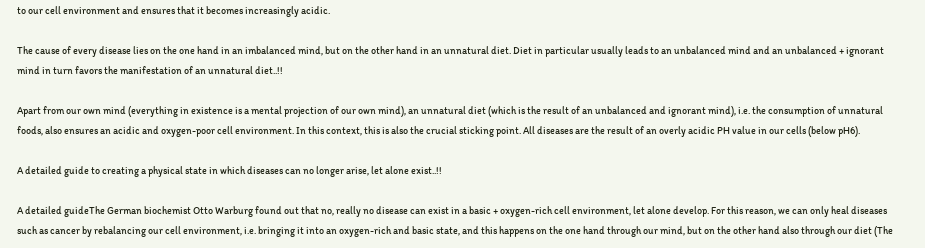to our cell environment and ensures that it becomes increasingly acidic.

The cause of every disease lies on the one hand in an imbalanced mind, but on the other hand in an unnatural diet. Diet in particular usually leads to an unbalanced mind and an unbalanced + ignorant mind in turn favors the manifestation of an unnatural diet..!!

Apart from our own mind (everything in existence is a mental projection of our own mind), an unnatural diet (which is the result of an unbalanced and ignorant mind), i.e. the consumption of unnatural foods, also ensures an acidic and oxygen-poor cell environment. In this context, this is also the crucial sticking point. All diseases are the result of an overly acidic PH value in our cells (below pH6).

A detailed guide to creating a physical state in which diseases can no longer arise, let alone exist..!!

A detailed guideThe German biochemist Otto Warburg found out that no, really no disease can exist in a basic + oxygen-rich cell environment, let alone develop. For this reason, we can only heal diseases such as cancer by rebalancing our cell environment, i.e. bringing it into an oxygen-rich and basic state, and this happens on the one hand through our mind, but on the other hand also through our diet (The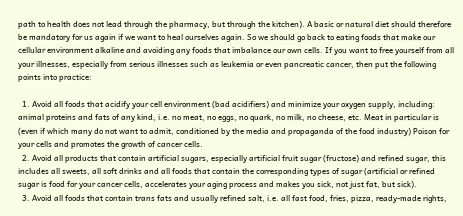path to health does not lead through the pharmacy, but through the kitchen). A basic or natural diet should therefore be mandatory for us again if we want to heal ourselves again. So we should go back to eating foods that make our cellular environment alkaline and avoiding any foods that imbalance our own cells. If you want to free yourself from all your illnesses, especially from serious illnesses such as leukemia or even pancreatic cancer, then put the following points into practice:

  1. Avoid all foods that acidify your cell environment (bad acidifiers) and minimize your oxygen supply, including: animal proteins and fats of any kind, i.e. no meat, no eggs, no quark, no milk, no cheese, etc. Meat in particular is (even if which many do not want to admit, conditioned by the media and propaganda of the food industry) Poison for your cells and promotes the growth of cancer cells.
  2. Avoid all products that contain artificial sugars, especially artificial fruit sugar (fructose) and refined sugar, this includes all sweets, all soft drinks and all foods that contain the corresponding types of sugar (artificial or refined sugar is food for your cancer cells, accelerates your aging process and makes you sick, not just fat, but sick).
  3. Avoid all foods that contain trans fats and usually refined salt, i.e. all fast food, fries, pizza, ready-made rights,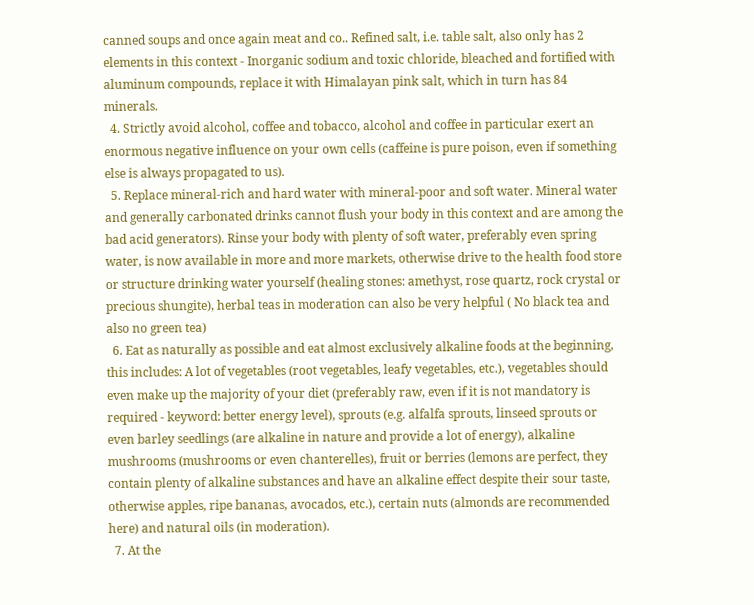canned soups and once again meat and co.. Refined salt, i.e. table salt, also only has 2 elements in this context - Inorganic sodium and toxic chloride, bleached and fortified with aluminum compounds, replace it with Himalayan pink salt, which in turn has 84 minerals.
  4. Strictly avoid alcohol, coffee and tobacco, alcohol and coffee in particular exert an enormous negative influence on your own cells (caffeine is pure poison, even if something else is always propagated to us).
  5. Replace mineral-rich and hard water with mineral-poor and soft water. Mineral water and generally carbonated drinks cannot flush your body in this context and are among the bad acid generators). Rinse your body with plenty of soft water, preferably even spring water, is now available in more and more markets, otherwise drive to the health food store or structure drinking water yourself (healing stones: amethyst, rose quartz, rock crystal or precious shungite), herbal teas in moderation can also be very helpful ( No black tea and also no green tea)
  6. Eat as naturally as possible and eat almost exclusively alkaline foods at the beginning, this includes: A lot of vegetables (root vegetables, leafy vegetables, etc.), vegetables should even make up the majority of your diet (preferably raw, even if it is not mandatory is required - keyword: better energy level), sprouts (e.g. alfalfa sprouts, linseed sprouts or even barley seedlings (are alkaline in nature and provide a lot of energy), alkaline mushrooms (mushrooms or even chanterelles), fruit or berries (lemons are perfect, they contain plenty of alkaline substances and have an alkaline effect despite their sour taste, otherwise apples, ripe bananas, avocados, etc.), certain nuts (almonds are recommended here) and natural oils (in moderation).
  7. At the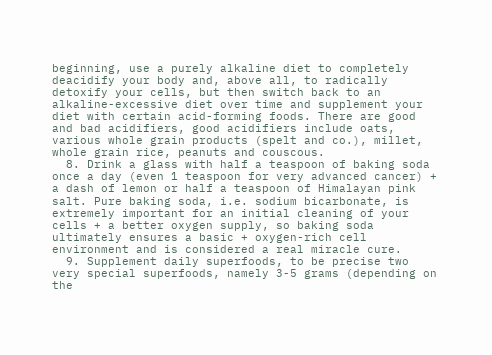beginning, use a purely alkaline diet to completely deacidify your body and, above all, to radically detoxify your cells, but then switch back to an alkaline-excessive diet over time and supplement your diet with certain acid-forming foods. There are good and bad acidifiers, good acidifiers include oats, various whole grain products (spelt and co.), millet, whole grain rice, peanuts and couscous.
  8. Drink a glass with half a teaspoon of baking soda once a day (even 1 teaspoon for very advanced cancer) + a dash of lemon or half a teaspoon of Himalayan pink salt. Pure baking soda, i.e. sodium bicarbonate, is extremely important for an initial cleaning of your cells + a better oxygen supply, so baking soda ultimately ensures a basic + oxygen-rich cell environment and is considered a real miracle cure.
  9. Supplement daily superfoods, to be precise two very special superfoods, namely 3-5 grams (depending on the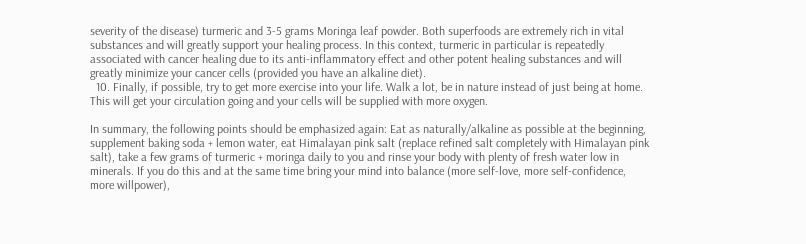severity of the disease) turmeric and 3-5 grams Moringa leaf powder. Both superfoods are extremely rich in vital substances and will greatly support your healing process. In this context, turmeric in particular is repeatedly associated with cancer healing due to its anti-inflammatory effect and other potent healing substances and will greatly minimize your cancer cells (provided you have an alkaline diet).
  10. Finally, if possible, try to get more exercise into your life. Walk a lot, be in nature instead of just being at home. This will get your circulation going and your cells will be supplied with more oxygen.

In summary, the following points should be emphasized again: Eat as naturally/alkaline as possible at the beginning, supplement baking soda + lemon water, eat Himalayan pink salt (replace refined salt completely with Himalayan pink salt), take a few grams of turmeric + moringa daily to you and rinse your body with plenty of fresh water low in minerals. If you do this and at the same time bring your mind into balance (more self-love, more self-confidence, more willpower),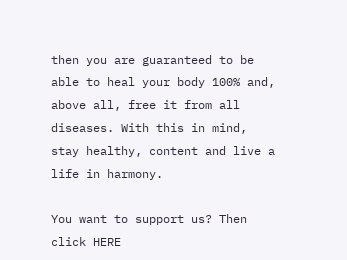then you are guaranteed to be able to heal your body 100% and, above all, free it from all diseases. With this in mind, stay healthy, content and live a life in harmony.

You want to support us? Then click HERE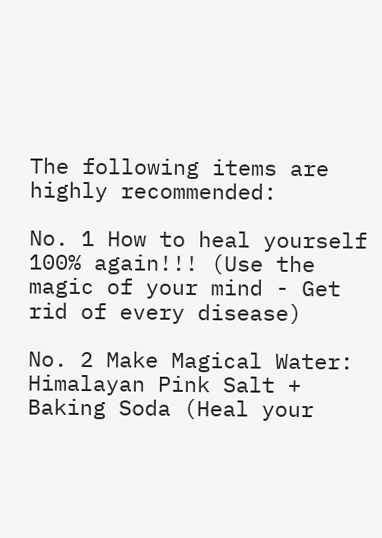The following items are highly recommended:

No. 1 How to heal yourself 100% again!!! (Use the magic of your mind - Get rid of every disease)

No. 2 Make Magical Water: Himalayan Pink Salt + Baking Soda (Heal your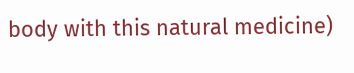body with this natural medicine)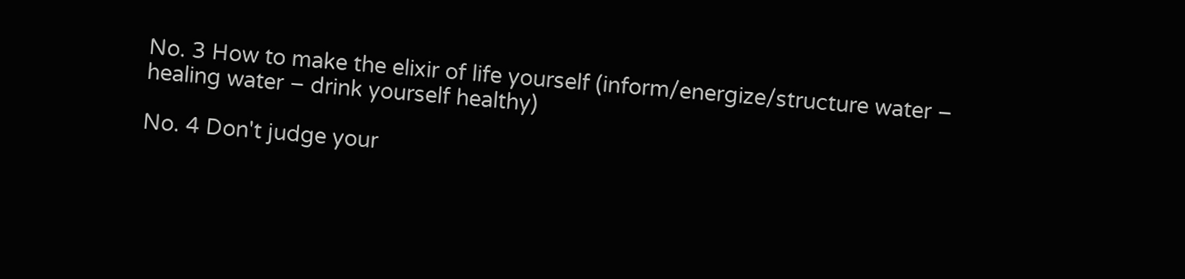No. 3 How to make the elixir of life yourself (inform/energize/structure water – healing water – drink yourself healthy)

No. 4 Don't judge your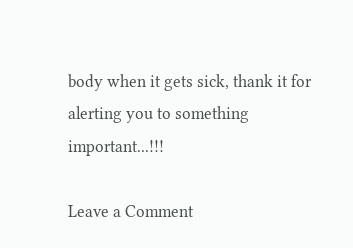body when it gets sick, thank it for alerting you to something important...!!!

Leave a Comment